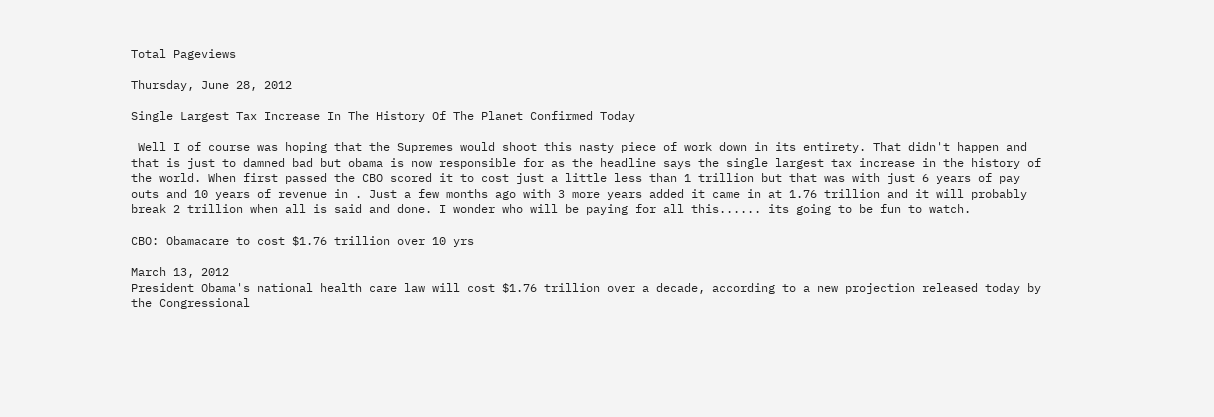Total Pageviews

Thursday, June 28, 2012

Single Largest Tax Increase In The History Of The Planet Confirmed Today

 Well I of course was hoping that the Supremes would shoot this nasty piece of work down in its entirety. That didn't happen and that is just to damned bad but obama is now responsible for as the headline says the single largest tax increase in the history of the world. When first passed the CBO scored it to cost just a little less than 1 trillion but that was with just 6 years of pay outs and 10 years of revenue in . Just a few months ago with 3 more years added it came in at 1.76 trillion and it will probably break 2 trillion when all is said and done. I wonder who will be paying for all this...... its going to be fun to watch.

CBO: Obamacare to cost $1.76 trillion over 10 yrs

March 13, 2012
President Obama's national health care law will cost $1.76 trillion over a decade, according to a new projection released today by the Congressional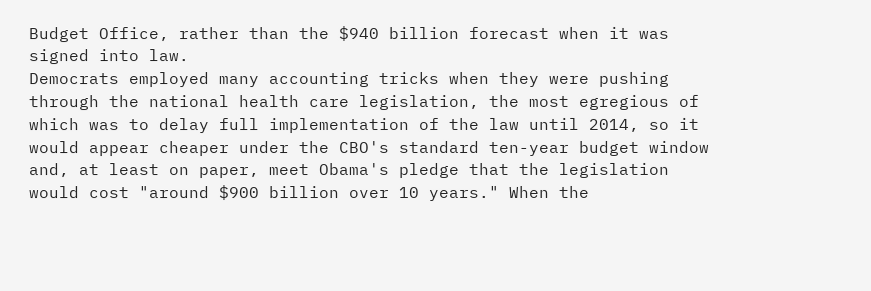Budget Office, rather than the $940 billion forecast when it was signed into law.
Democrats employed many accounting tricks when they were pushing through the national health care legislation, the most egregious of which was to delay full implementation of the law until 2014, so it would appear cheaper under the CBO's standard ten-year budget window and, at least on paper, meet Obama's pledge that the legislation would cost "around $900 billion over 10 years." When the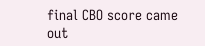final CBO score came out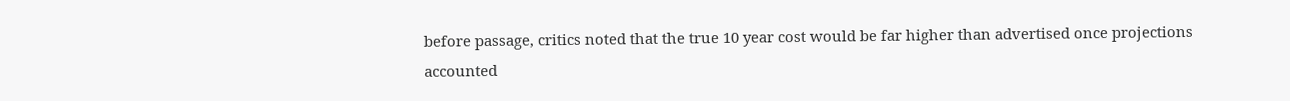before passage, critics noted that the true 10 year cost would be far higher than advertised once projections accounted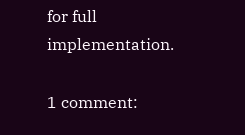for full implementation.

1 comment: